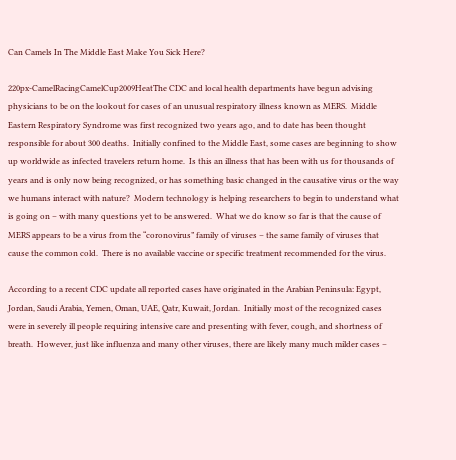Can Camels In The Middle East Make You Sick Here?

220px-CamelRacingCamelCup2009HeatThe CDC and local health departments have begun advising physicians to be on the lookout for cases of an unusual respiratory illness known as MERS.  Middle Eastern Respiratory Syndrome was first recognized two years ago, and to date has been thought responsible for about 300 deaths.  Initially confined to the Middle East, some cases are beginning to show up worldwide as infected travelers return home.  Is this an illness that has been with us for thousands of years and is only now being recognized, or has something basic changed in the causative virus or the way we humans interact with nature?  Modern technology is helping researchers to begin to understand what is going on – with many questions yet to be answered.  What we do know so far is that the cause of MERS appears to be a virus from the “coronovirus” family of viruses – the same family of viruses that cause the common cold.  There is no available vaccine or specific treatment recommended for the virus.

According to a recent CDC update all reported cases have originated in the Arabian Peninsula: Egypt, Jordan, Saudi Arabia, Yemen, Oman, UAE, Qatr, Kuwait, Jordan.  Initially most of the recognized cases were in severely ill people requiring intensive care and presenting with fever, cough, and shortness of breath.  However, just like influenza and many other viruses, there are likely many much milder cases –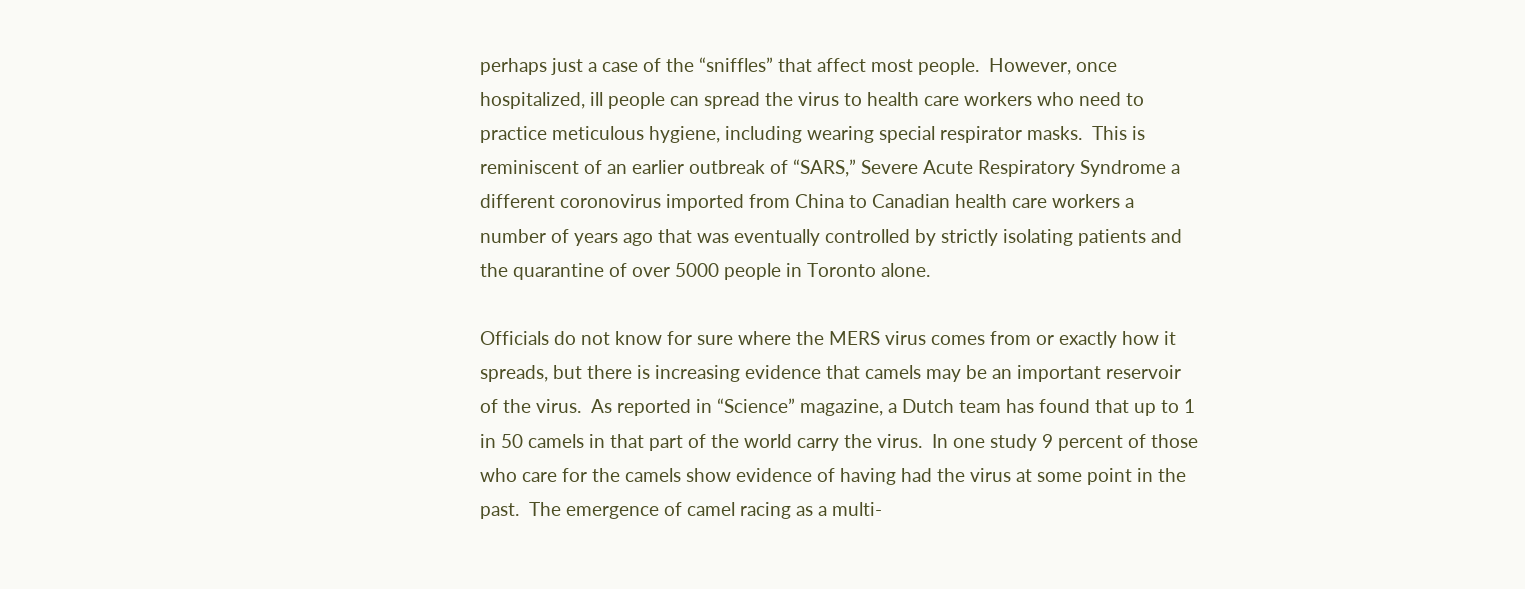perhaps just a case of the “sniffles” that affect most people.  However, once hospitalized, ill people can spread the virus to health care workers who need to practice meticulous hygiene, including wearing special respirator masks.  This is reminiscent of an earlier outbreak of “SARS,” Severe Acute Respiratory Syndrome a different coronovirus imported from China to Canadian health care workers a number of years ago that was eventually controlled by strictly isolating patients and the quarantine of over 5000 people in Toronto alone.

Officials do not know for sure where the MERS virus comes from or exactly how it spreads, but there is increasing evidence that camels may be an important reservoir of the virus.  As reported in “Science” magazine, a Dutch team has found that up to 1 in 50 camels in that part of the world carry the virus.  In one study 9 percent of those who care for the camels show evidence of having had the virus at some point in the past.  The emergence of camel racing as a multi-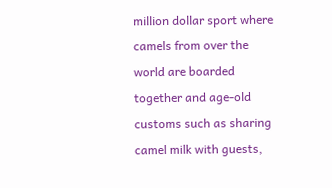million dollar sport where camels from over the world are boarded together and age-old customs such as sharing camel milk with guests,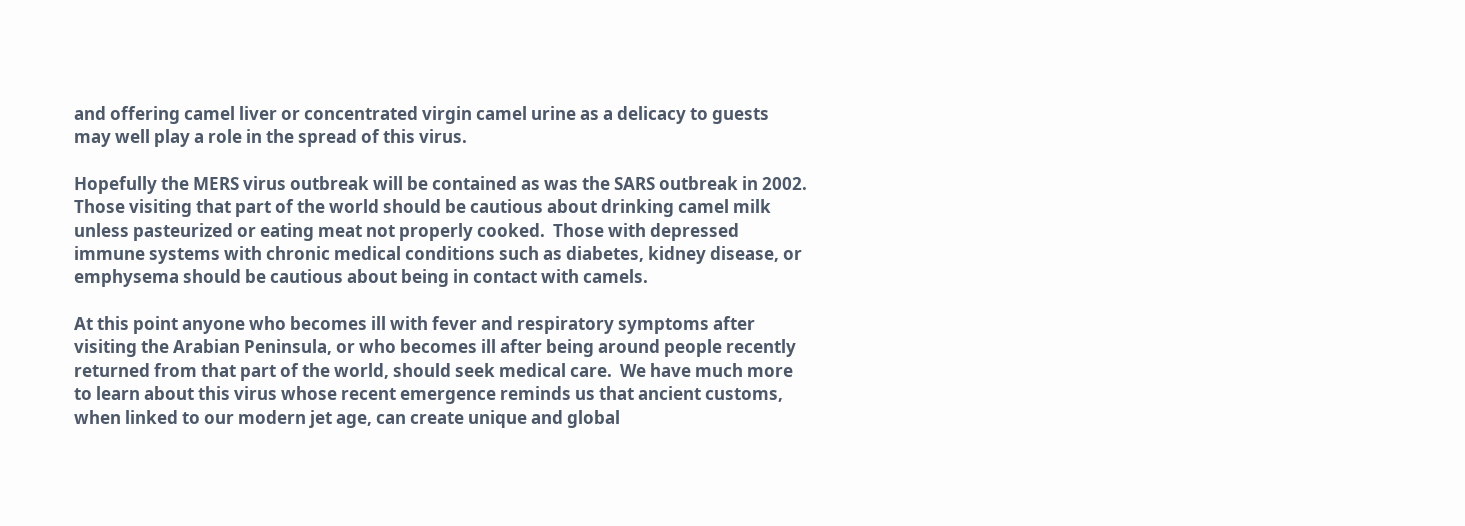and offering camel liver or concentrated virgin camel urine as a delicacy to guests may well play a role in the spread of this virus.

Hopefully the MERS virus outbreak will be contained as was the SARS outbreak in 2002.    Those visiting that part of the world should be cautious about drinking camel milk unless pasteurized or eating meat not properly cooked.  Those with depressed immune systems with chronic medical conditions such as diabetes, kidney disease, or emphysema should be cautious about being in contact with camels.

At this point anyone who becomes ill with fever and respiratory symptoms after visiting the Arabian Peninsula, or who becomes ill after being around people recently returned from that part of the world, should seek medical care.  We have much more to learn about this virus whose recent emergence reminds us that ancient customs, when linked to our modern jet age, can create unique and global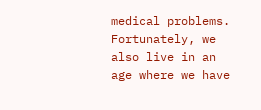medical problems.  Fortunately, we also live in an age where we have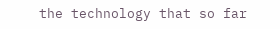the technology that so far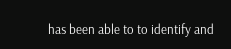has been able to to identify and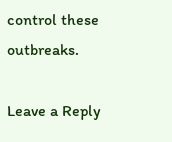control these outbreaks.

Leave a Reply